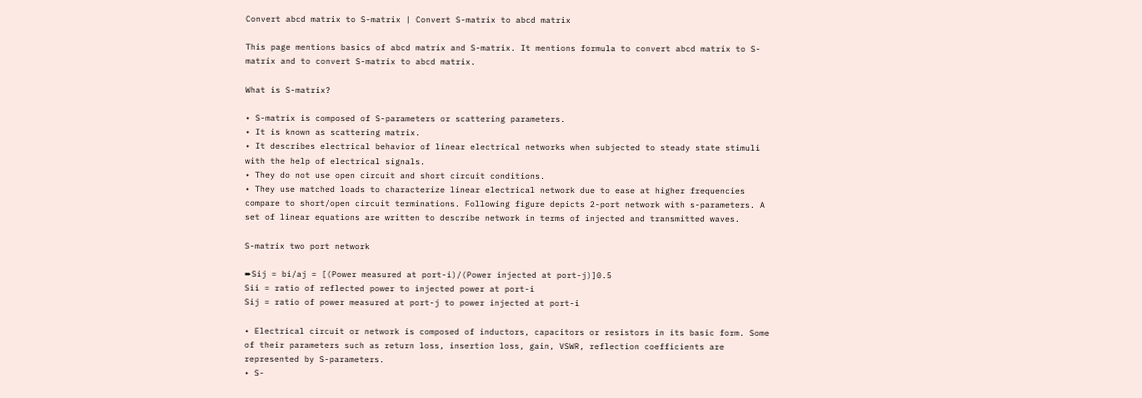Convert abcd matrix to S-matrix | Convert S-matrix to abcd matrix

This page mentions basics of abcd matrix and S-matrix. It mentions formula to convert abcd matrix to S-matrix and to convert S-matrix to abcd matrix.

What is S-matrix?

• S-matrix is composed of S-parameters or scattering parameters.
• It is known as scattering matrix.
• It describes electrical behavior of linear electrical networks when subjected to steady state stimuli with the help of electrical signals.
• They do not use open circuit and short circuit conditions.
• They use matched loads to characterize linear electrical network due to ease at higher frequencies compare to short/open circuit terminations. Following figure depicts 2-port network with s-parameters. A set of linear equations are written to describe network in terms of injected and transmitted waves.

S-matrix two port network

➨Sij = bi/aj = [(Power measured at port-i)/(Power injected at port-j)]0.5
Sii = ratio of reflected power to injected power at port-i
Sij = ratio of power measured at port-j to power injected at port-i

• Electrical circuit or network is composed of inductors, capacitors or resistors in its basic form. Some of their parameters such as return loss, insertion loss, gain, VSWR, reflection coefficients are represented by S-parameters.
• S-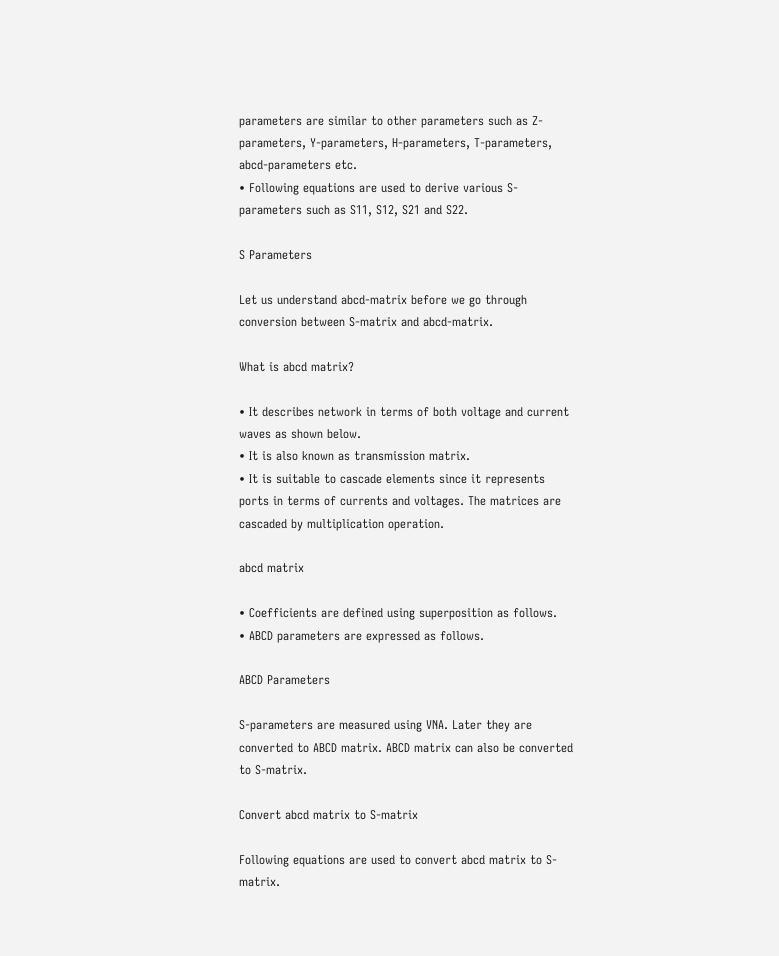parameters are similar to other parameters such as Z-parameters, Y-parameters, H-parameters, T-parameters, abcd-parameters etc.
• Following equations are used to derive various S-parameters such as S11, S12, S21 and S22.

S Parameters

Let us understand abcd-matrix before we go through conversion between S-matrix and abcd-matrix.

What is abcd matrix?

• It describes network in terms of both voltage and current waves as shown below.
• It is also known as transmission matrix.
• It is suitable to cascade elements since it represents ports in terms of currents and voltages. The matrices are cascaded by multiplication operation.

abcd matrix

• Coefficients are defined using superposition as follows.
• ABCD parameters are expressed as follows.

ABCD Parameters

S-parameters are measured using VNA. Later they are converted to ABCD matrix. ABCD matrix can also be converted to S-matrix.

Convert abcd matrix to S-matrix

Following equations are used to convert abcd matrix to S-matrix.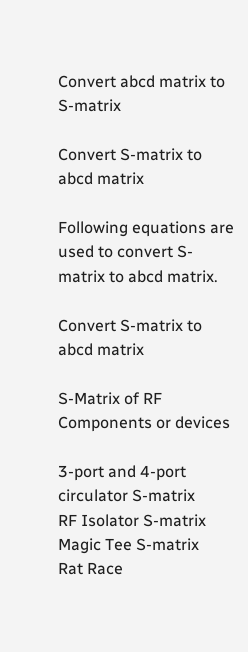Convert abcd matrix to S-matrix

Convert S-matrix to abcd matrix

Following equations are used to convert S-matrix to abcd matrix.

Convert S-matrix to abcd matrix

S-Matrix of RF Components or devices

3-port and 4-port circulator S-matrix
RF Isolator S-matrix
Magic Tee S-matrix
Rat Race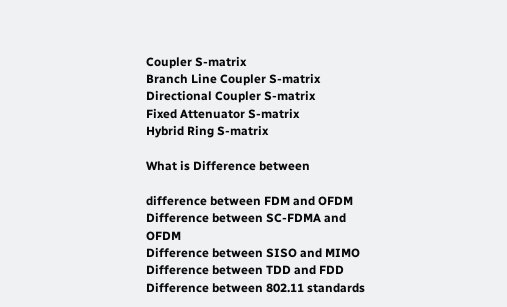Coupler S-matrix
Branch Line Coupler S-matrix
Directional Coupler S-matrix
Fixed Attenuator S-matrix
Hybrid Ring S-matrix

What is Difference between

difference between FDM and OFDM
Difference between SC-FDMA and OFDM
Difference between SISO and MIMO
Difference between TDD and FDD
Difference between 802.11 standards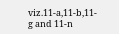viz.11-a,11-b,11-g and 11-n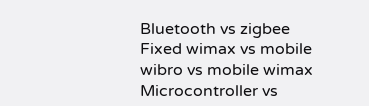Bluetooth vs zigbee
Fixed wimax vs mobile
wibro vs mobile wimax
Microcontroller vs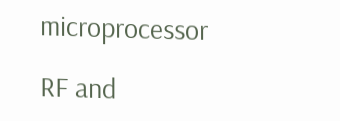microprocessor

RF and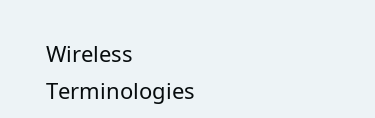Wireless Terminologies